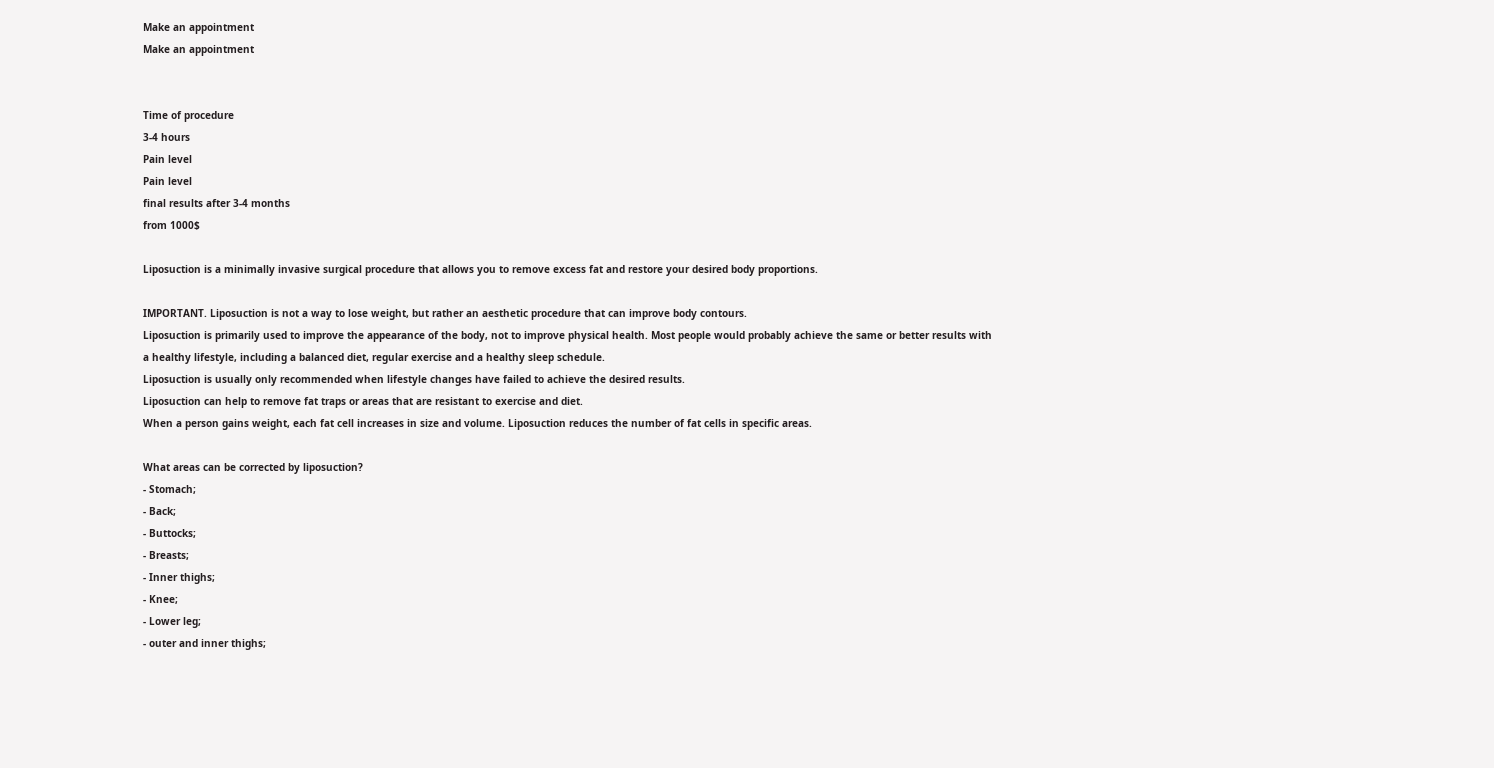Make an appointment
Make an appointment


Time of procedure
3-4 hours
Pain level
Pain level
final results after 3-4 months
from 1000$

Liposuction is a minimally invasive surgical procedure that allows you to remove excess fat and restore your desired body proportions.

IMPORTANT. Liposuction is not a way to lose weight, but rather an aesthetic procedure that can improve body contours.
Liposuction is primarily used to improve the appearance of the body, not to improve physical health. Most people would probably achieve the same or better results with a healthy lifestyle, including a balanced diet, regular exercise and a healthy sleep schedule.
Liposuction is usually only recommended when lifestyle changes have failed to achieve the desired results.
Liposuction can help to remove fat traps or areas that are resistant to exercise and diet.
When a person gains weight, each fat cell increases in size and volume. Liposuction reduces the number of fat cells in specific areas.

What areas can be corrected by liposuction?
- Stomach;
- Back;
- Buttocks;
- Breasts;
- Inner thighs;
- Knee;
- Lower leg;
- outer and inner thighs;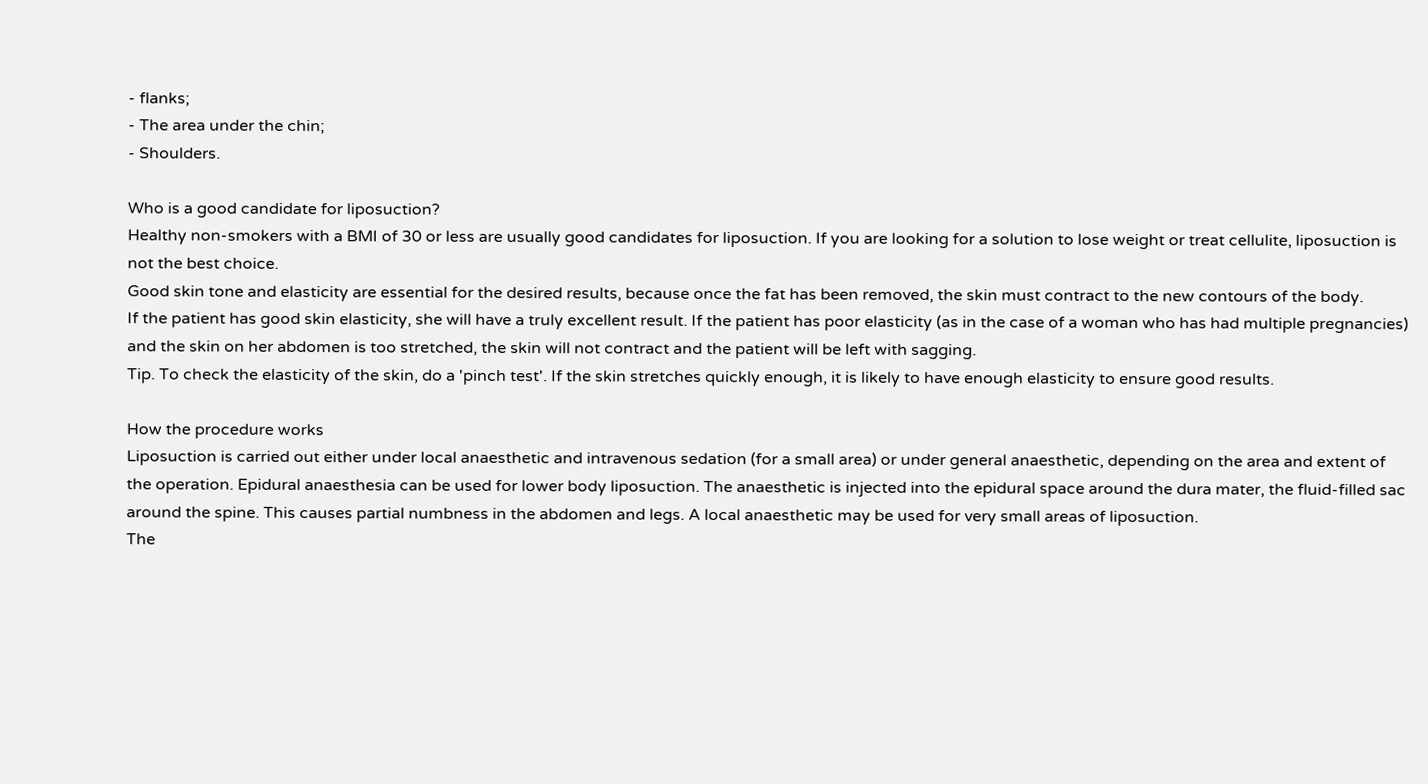- flanks;
- The area under the chin;
- Shoulders.

Who is a good candidate for liposuction?
Healthy non-smokers with a BMI of 30 or less are usually good candidates for liposuction. If you are looking for a solution to lose weight or treat cellulite, liposuction is not the best choice.
Good skin tone and elasticity are essential for the desired results, because once the fat has been removed, the skin must contract to the new contours of the body.
If the patient has good skin elasticity, she will have a truly excellent result. If the patient has poor elasticity (as in the case of a woman who has had multiple pregnancies) and the skin on her abdomen is too stretched, the skin will not contract and the patient will be left with sagging.
Tip. To check the elasticity of the skin, do a 'pinch test'. If the skin stretches quickly enough, it is likely to have enough elasticity to ensure good results.

How the procedure works
Liposuction is carried out either under local anaesthetic and intravenous sedation (for a small area) or under general anaesthetic, depending on the area and extent of the operation. Epidural anaesthesia can be used for lower body liposuction. The anaesthetic is injected into the epidural space around the dura mater, the fluid-filled sac around the spine. This causes partial numbness in the abdomen and legs. A local anaesthetic may be used for very small areas of liposuction.
The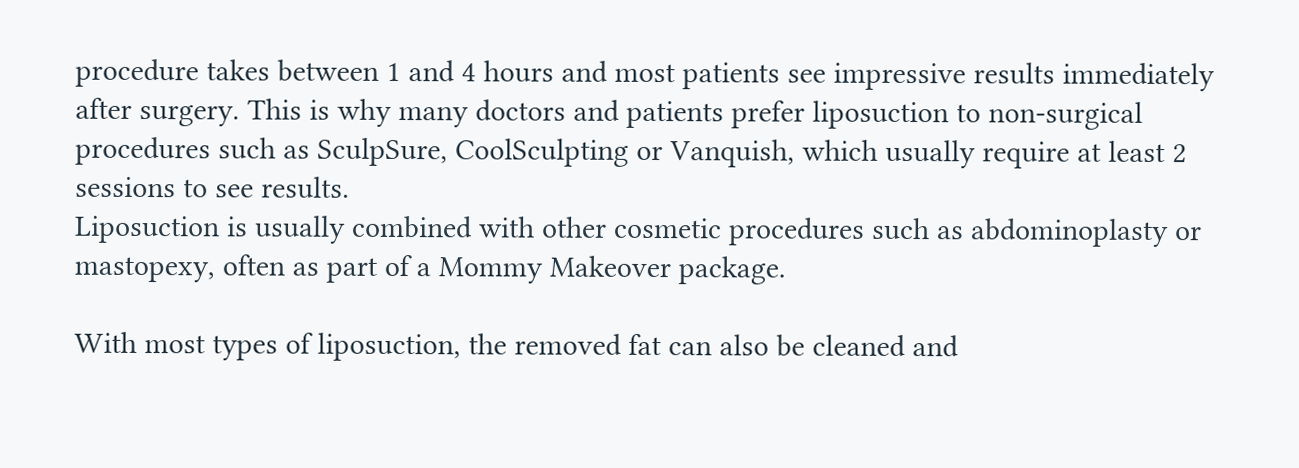procedure takes between 1 and 4 hours and most patients see impressive results immediately after surgery. This is why many doctors and patients prefer liposuction to non-surgical procedures such as SculpSure, CoolSculpting or Vanquish, which usually require at least 2 sessions to see results.
Liposuction is usually combined with other cosmetic procedures such as abdominoplasty or mastopexy, often as part of a Mommy Makeover package.

With most types of liposuction, the removed fat can also be cleaned and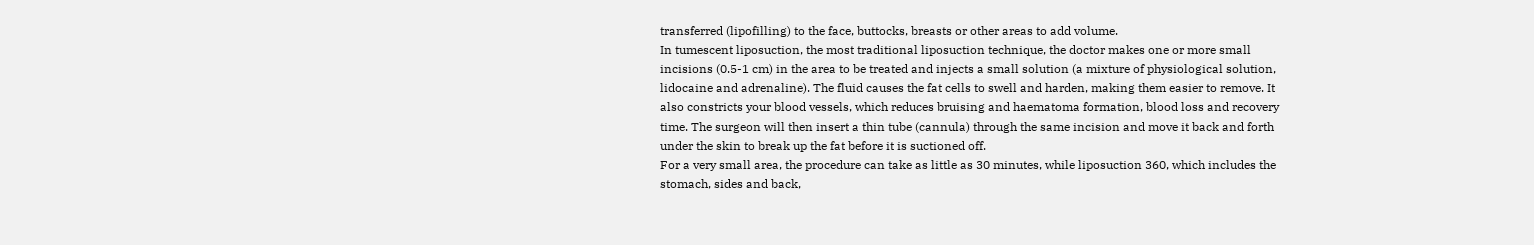transferred (lipofilling) to the face, buttocks, breasts or other areas to add volume.
In tumescent liposuction, the most traditional liposuction technique, the doctor makes one or more small incisions (0.5-1 cm) in the area to be treated and injects a small solution (a mixture of physiological solution, lidocaine and adrenaline). The fluid causes the fat cells to swell and harden, making them easier to remove. It also constricts your blood vessels, which reduces bruising and haematoma formation, blood loss and recovery time. The surgeon will then insert a thin tube (cannula) through the same incision and move it back and forth under the skin to break up the fat before it is suctioned off.
For a very small area, the procedure can take as little as 30 minutes, while liposuction 360, which includes the stomach, sides and back,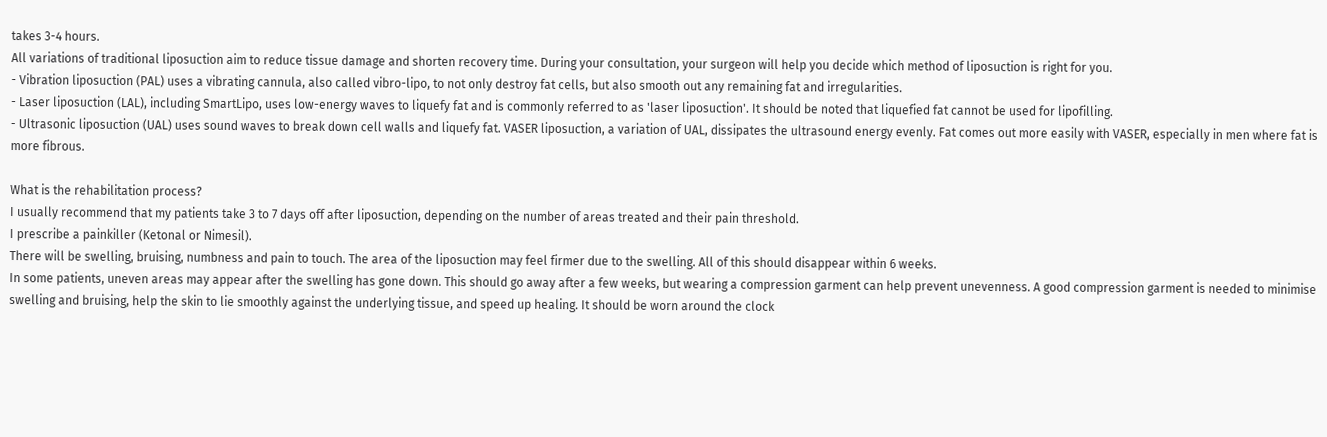takes 3-4 hours.
All variations of traditional liposuction aim to reduce tissue damage and shorten recovery time. During your consultation, your surgeon will help you decide which method of liposuction is right for you.
- Vibration liposuction (PAL) uses a vibrating cannula, also called vibro-lipo, to not only destroy fat cells, but also smooth out any remaining fat and irregularities.
- Laser liposuction (LAL), including SmartLipo, uses low-energy waves to liquefy fat and is commonly referred to as 'laser liposuction'. It should be noted that liquefied fat cannot be used for lipofilling.
- Ultrasonic liposuction (UAL) uses sound waves to break down cell walls and liquefy fat. VASER liposuction, a variation of UAL, dissipates the ultrasound energy evenly. Fat comes out more easily with VASER, especially in men where fat is more fibrous.

What is the rehabilitation process?
I usually recommend that my patients take 3 to 7 days off after liposuction, depending on the number of areas treated and their pain threshold.
I prescribe a painkiller (Ketonal or Nimesil).
There will be swelling, bruising, numbness and pain to touch. The area of the liposuction may feel firmer due to the swelling. All of this should disappear within 6 weeks.
In some patients, uneven areas may appear after the swelling has gone down. This should go away after a few weeks, but wearing a compression garment can help prevent unevenness. A good compression garment is needed to minimise swelling and bruising, help the skin to lie smoothly against the underlying tissue, and speed up healing. It should be worn around the clock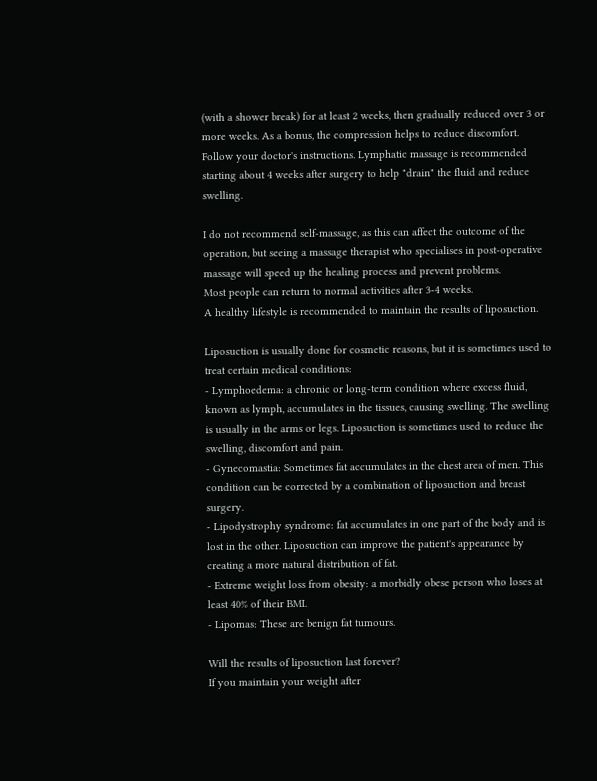(with a shower break) for at least 2 weeks, then gradually reduced over 3 or more weeks. As a bonus, the compression helps to reduce discomfort.
Follow your doctor's instructions. Lymphatic massage is recommended starting about 4 weeks after surgery to help "drain" the fluid and reduce swelling.

I do not recommend self-massage, as this can affect the outcome of the operation, but seeing a massage therapist who specialises in post-operative massage will speed up the healing process and prevent problems.
Most people can return to normal activities after 3-4 weeks.
A healthy lifestyle is recommended to maintain the results of liposuction.

Liposuction is usually done for cosmetic reasons, but it is sometimes used to treat certain medical conditions:
- Lymphoedema: a chronic or long-term condition where excess fluid, known as lymph, accumulates in the tissues, causing swelling. The swelling is usually in the arms or legs. Liposuction is sometimes used to reduce the swelling, discomfort and pain.
- Gynecomastia: Sometimes fat accumulates in the chest area of men. This condition can be corrected by a combination of liposuction and breast surgery.
- Lipodystrophy syndrome: fat accumulates in one part of the body and is lost in the other. Liposuction can improve the patient's appearance by creating a more natural distribution of fat.
- Extreme weight loss from obesity: a morbidly obese person who loses at least 40% of their BMI.
- Lipomas: These are benign fat tumours.

Will the results of liposuction last forever?
If you maintain your weight after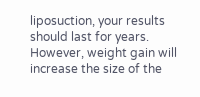liposuction, your results should last for years. However, weight gain will increase the size of the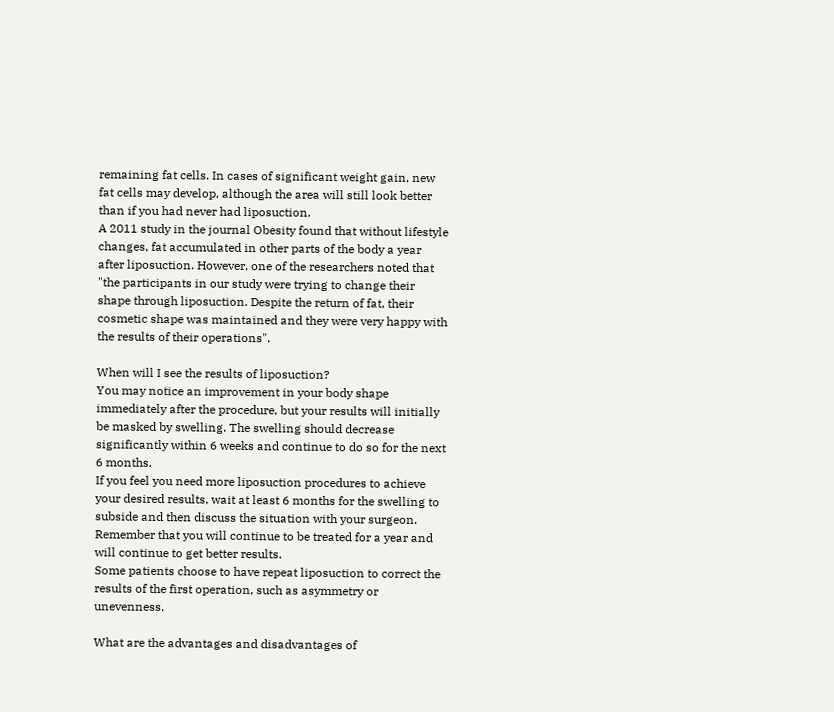remaining fat cells. In cases of significant weight gain, new fat cells may develop, although the area will still look better than if you had never had liposuction.
A 2011 study in the journal Obesity found that without lifestyle changes, fat accumulated in other parts of the body a year after liposuction. However, one of the researchers noted that "the participants in our study were trying to change their shape through liposuction. Despite the return of fat, their cosmetic shape was maintained and they were very happy with the results of their operations".

When will I see the results of liposuction?
You may notice an improvement in your body shape immediately after the procedure, but your results will initially be masked by swelling. The swelling should decrease significantly within 6 weeks and continue to do so for the next 6 months.
If you feel you need more liposuction procedures to achieve your desired results, wait at least 6 months for the swelling to subside and then discuss the situation with your surgeon. Remember that you will continue to be treated for a year and will continue to get better results.
Some patients choose to have repeat liposuction to correct the results of the first operation, such as asymmetry or unevenness.

What are the advantages and disadvantages of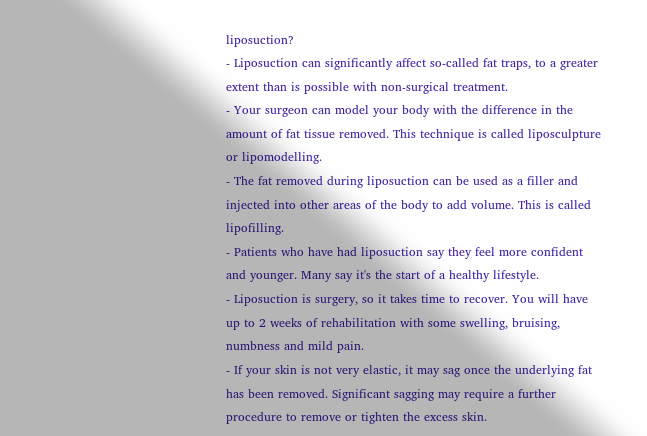liposuction?
- Liposuction can significantly affect so-called fat traps, to a greater extent than is possible with non-surgical treatment.
- Your surgeon can model your body with the difference in the amount of fat tissue removed. This technique is called liposculpture or lipomodelling.
- The fat removed during liposuction can be used as a filler and injected into other areas of the body to add volume. This is called lipofilling.
- Patients who have had liposuction say they feel more confident and younger. Many say it's the start of a healthy lifestyle.
- Liposuction is surgery, so it takes time to recover. You will have up to 2 weeks of rehabilitation with some swelling, bruising, numbness and mild pain.
- If your skin is not very elastic, it may sag once the underlying fat has been removed. Significant sagging may require a further procedure to remove or tighten the excess skin.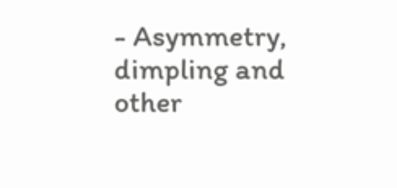- Asymmetry, dimpling and other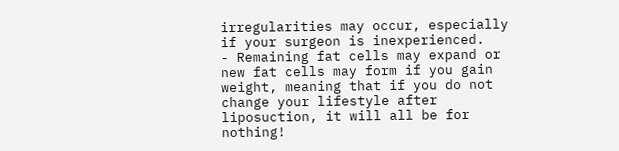irregularities may occur, especially if your surgeon is inexperienced.
- Remaining fat cells may expand or new fat cells may form if you gain weight, meaning that if you do not change your lifestyle after liposuction, it will all be for nothing!